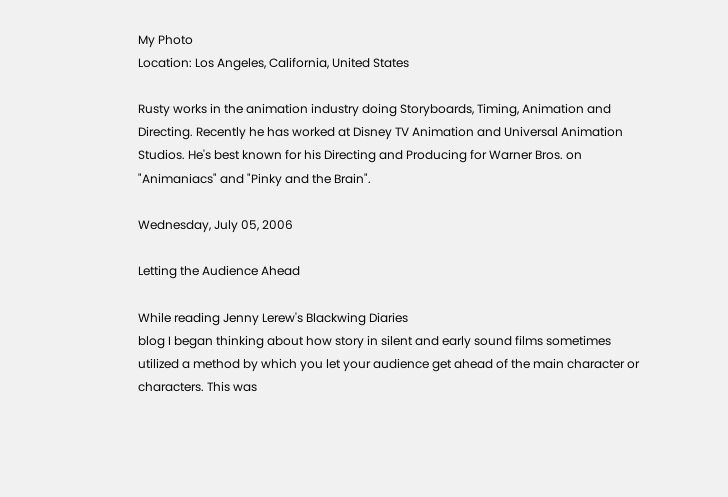My Photo
Location: Los Angeles, California, United States

Rusty works in the animation industry doing Storyboards, Timing, Animation and Directing. Recently he has worked at Disney TV Animation and Universal Animation Studios. He's best known for his Directing and Producing for Warner Bros. on "Animaniacs" and "Pinky and the Brain".

Wednesday, July 05, 2006

Letting the Audience Ahead

While reading Jenny Lerew's Blackwing Diaries
blog I began thinking about how story in silent and early sound films sometimes utilized a method by which you let your audience get ahead of the main character or characters. This was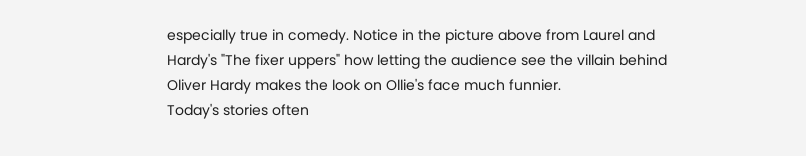especially true in comedy. Notice in the picture above from Laurel and Hardy's "The fixer uppers" how letting the audience see the villain behind Oliver Hardy makes the look on Ollie's face much funnier.
Today's stories often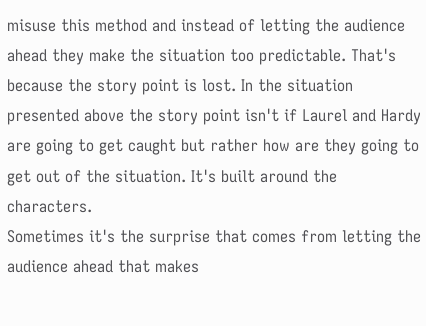misuse this method and instead of letting the audience ahead they make the situation too predictable. That's because the story point is lost. In the situation presented above the story point isn't if Laurel and Hardy are going to get caught but rather how are they going to get out of the situation. It's built around the characters.
Sometimes it's the surprise that comes from letting the audience ahead that makes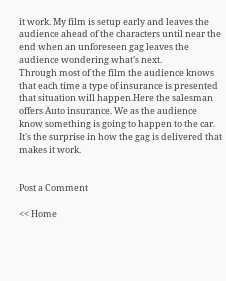it work. My film is setup early and leaves the audience ahead of the characters until near the end when an unforeseen gag leaves the audience wondering what's next.
Through most of the film the audience knows that each time a type of insurance is presented that situation will happen.Here the salesman offers Auto insurance. We as the audience know something is going to happen to the car. It's the surprise in how the gag is delivered that makes it work.


Post a Comment

<< Home